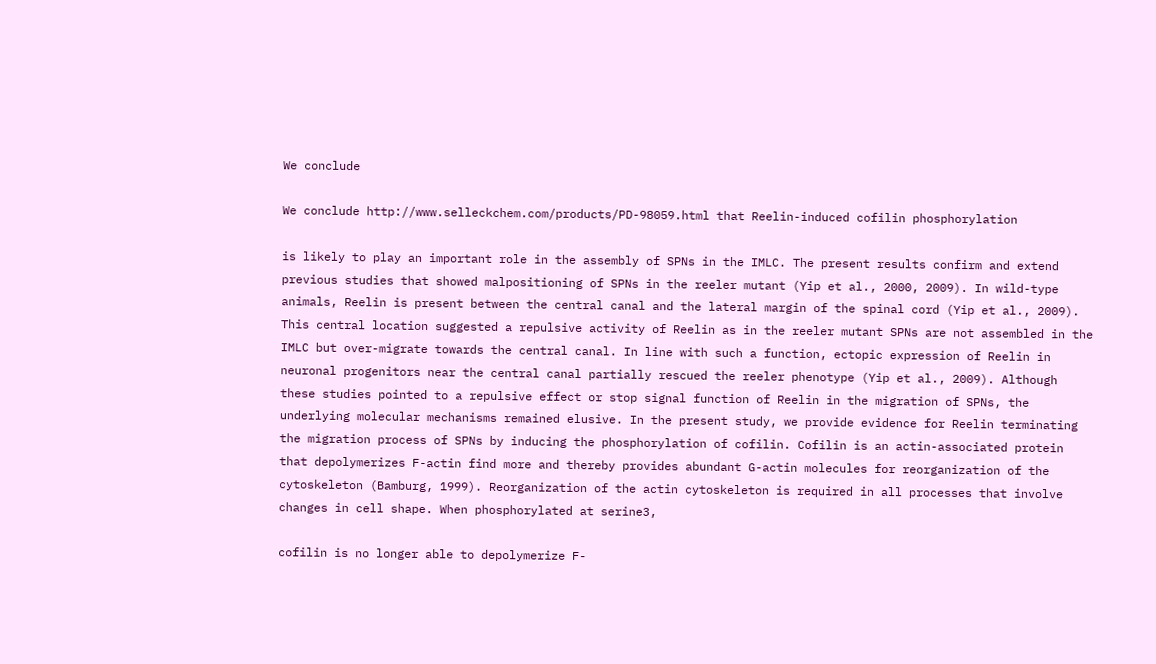We conclude

We conclude http://www.selleckchem.com/products/PD-98059.html that Reelin-induced cofilin phosphorylation

is likely to play an important role in the assembly of SPNs in the IMLC. The present results confirm and extend previous studies that showed malpositioning of SPNs in the reeler mutant (Yip et al., 2000, 2009). In wild-type animals, Reelin is present between the central canal and the lateral margin of the spinal cord (Yip et al., 2009). This central location suggested a repulsive activity of Reelin as in the reeler mutant SPNs are not assembled in the IMLC but over-migrate towards the central canal. In line with such a function, ectopic expression of Reelin in neuronal progenitors near the central canal partially rescued the reeler phenotype (Yip et al., 2009). Although these studies pointed to a repulsive effect or stop signal function of Reelin in the migration of SPNs, the underlying molecular mechanisms remained elusive. In the present study, we provide evidence for Reelin terminating the migration process of SPNs by inducing the phosphorylation of cofilin. Cofilin is an actin-associated protein that depolymerizes F-actin find more and thereby provides abundant G-actin molecules for reorganization of the cytoskeleton (Bamburg, 1999). Reorganization of the actin cytoskeleton is required in all processes that involve changes in cell shape. When phosphorylated at serine3,

cofilin is no longer able to depolymerize F-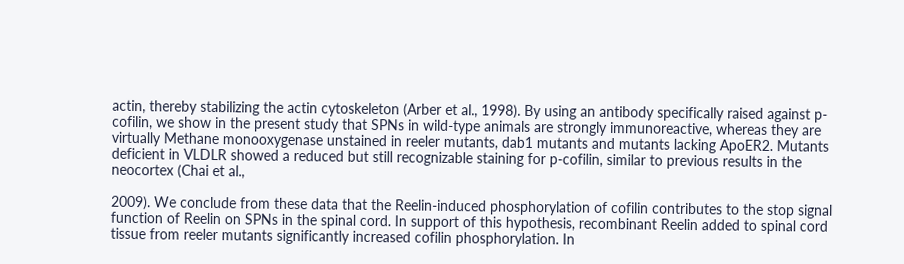actin, thereby stabilizing the actin cytoskeleton (Arber et al., 1998). By using an antibody specifically raised against p-cofilin, we show in the present study that SPNs in wild-type animals are strongly immunoreactive, whereas they are virtually Methane monooxygenase unstained in reeler mutants, dab1 mutants and mutants lacking ApoER2. Mutants deficient in VLDLR showed a reduced but still recognizable staining for p-cofilin, similar to previous results in the neocortex (Chai et al.,

2009). We conclude from these data that the Reelin-induced phosphorylation of cofilin contributes to the stop signal function of Reelin on SPNs in the spinal cord. In support of this hypothesis, recombinant Reelin added to spinal cord tissue from reeler mutants significantly increased cofilin phosphorylation. In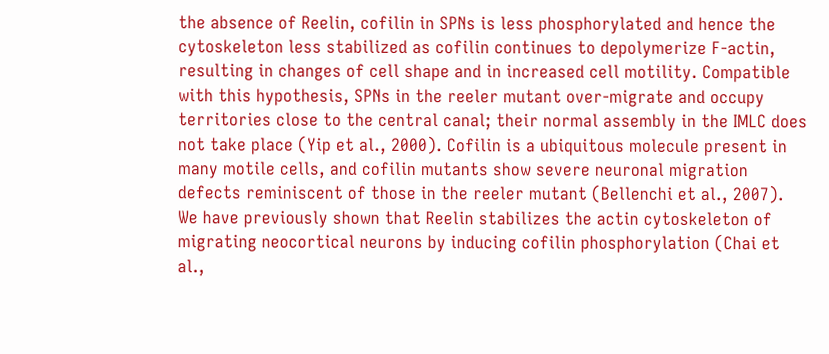the absence of Reelin, cofilin in SPNs is less phosphorylated and hence the cytoskeleton less stabilized as cofilin continues to depolymerize F-actin, resulting in changes of cell shape and in increased cell motility. Compatible with this hypothesis, SPNs in the reeler mutant over-migrate and occupy territories close to the central canal; their normal assembly in the IMLC does not take place (Yip et al., 2000). Cofilin is a ubiquitous molecule present in many motile cells, and cofilin mutants show severe neuronal migration defects reminiscent of those in the reeler mutant (Bellenchi et al., 2007). We have previously shown that Reelin stabilizes the actin cytoskeleton of migrating neocortical neurons by inducing cofilin phosphorylation (Chai et al.,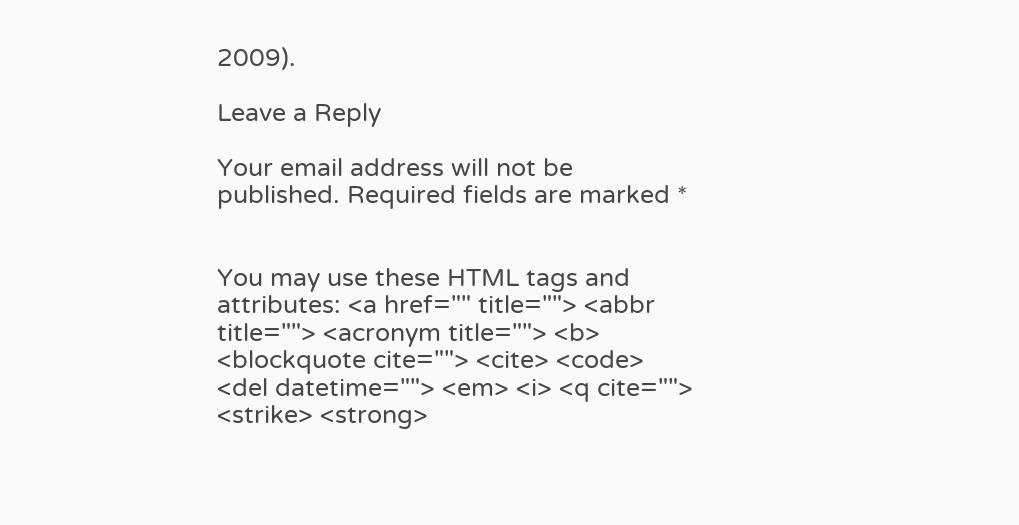2009).

Leave a Reply

Your email address will not be published. Required fields are marked *


You may use these HTML tags and attributes: <a href="" title=""> <abbr title=""> <acronym title=""> <b> <blockquote cite=""> <cite> <code> <del datetime=""> <em> <i> <q cite=""> <strike> <strong>